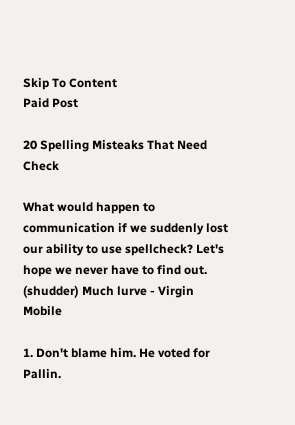Skip To Content
Paid Post

20 Spelling Misteaks That Need Check

What would happen to communication if we suddenly lost our ability to use spellcheck? Let's hope we never have to find out. (shudder) Much lurve - Virgin Mobile

1. Don't blame him. He voted for Pallin.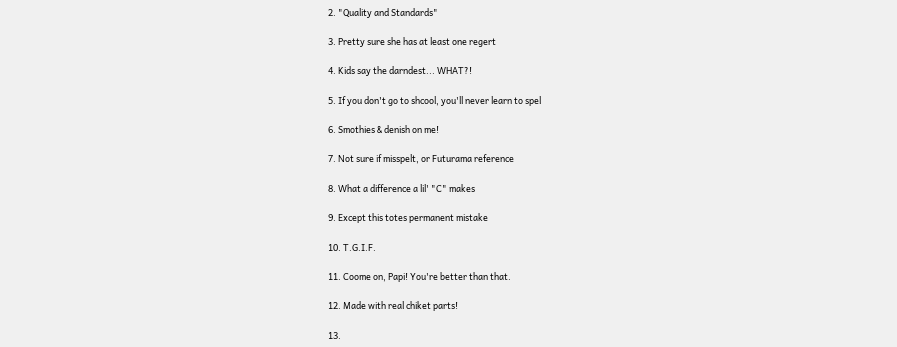2. "Quality and Standards"

3. Pretty sure she has at least one regert

4. Kids say the darndest... WHAT?!

5. If you don't go to shcool, you'll never learn to spel

6. Smothies & denish on me!

7. Not sure if misspelt, or Futurama reference

8. What a difference a lil' "C" makes

9. Except this totes permanent mistake

10. T.G.I.F.

11. Coome on, Papi! You're better than that.

12. Made with real chiket parts!

13.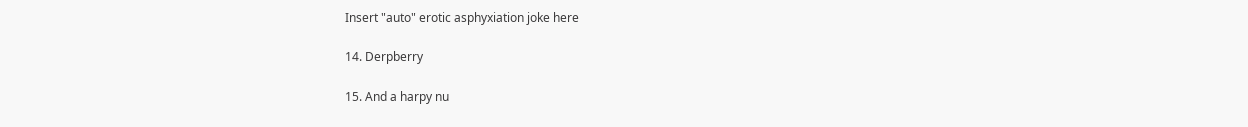Insert "auto" erotic asphyxiation joke here

14. Derpberry

15. And a harpy nu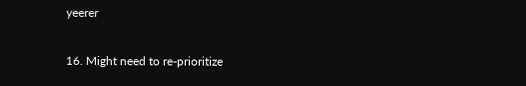yeerer

16. Might need to re-prioritize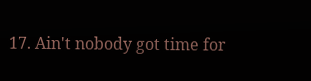17. Ain't nobody got time for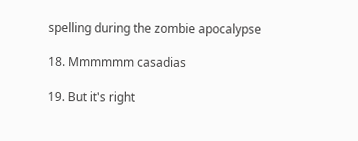spelling during the zombie apocalypse

18. Mmmmmm casadias

19. But it's right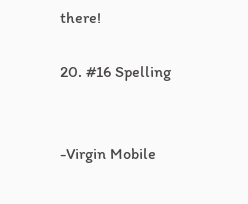there!

20. #16 Spelling


-Virgin Mobile